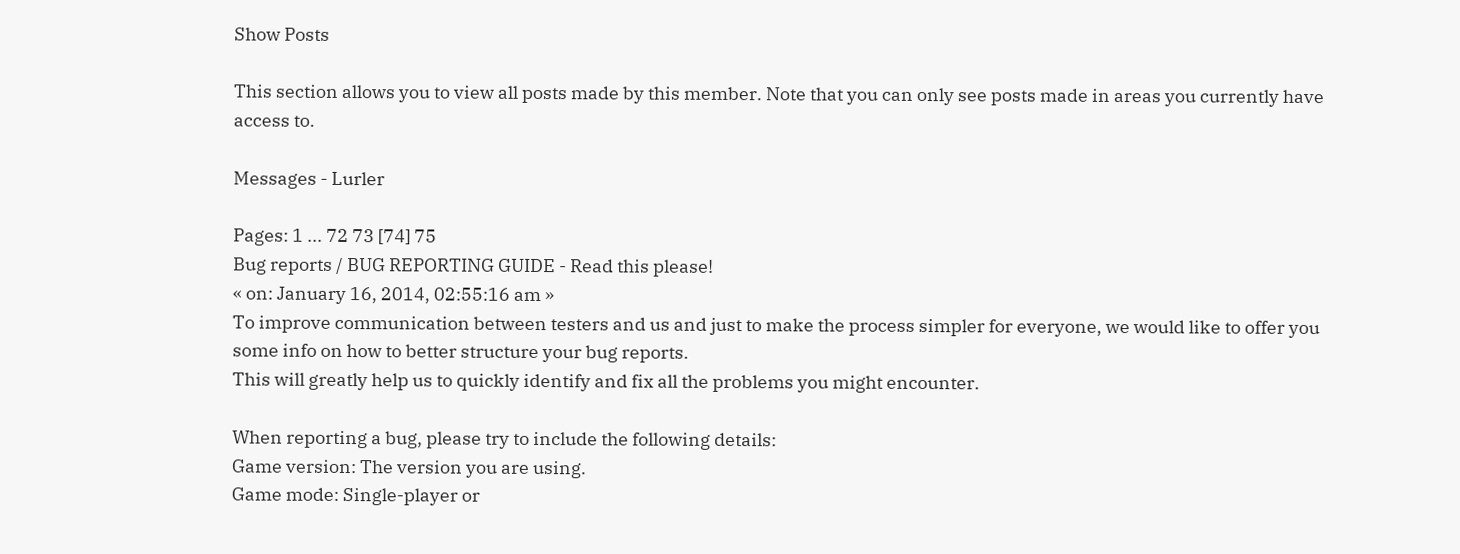Show Posts

This section allows you to view all posts made by this member. Note that you can only see posts made in areas you currently have access to.

Messages - Lurler

Pages: 1 ... 72 73 [74] 75
Bug reports / BUG REPORTING GUIDE - Read this please!
« on: January 16, 2014, 02:55:16 am »
To improve communication between testers and us and just to make the process simpler for everyone, we would like to offer you some info on how to better structure your bug reports.
This will greatly help us to quickly identify and fix all the problems you might encounter.

When reporting a bug, please try to include the following details:
Game version: The version you are using.
Game mode: Single-player or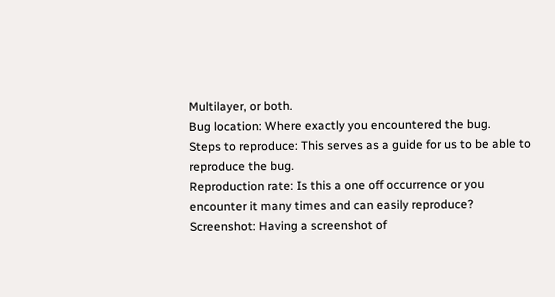Multilayer, or both.
Bug location: Where exactly you encountered the bug.
Steps to reproduce: This serves as a guide for us to be able to reproduce the bug.
Reproduction rate: Is this a one off occurrence or you encounter it many times and can easily reproduce?
Screenshot: Having a screenshot of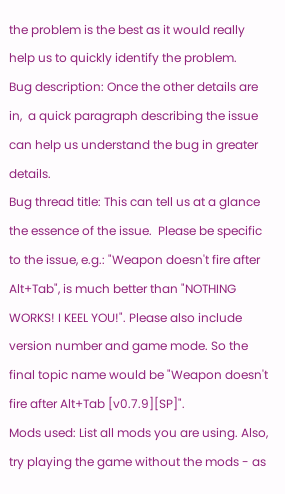the problem is the best as it would really help us to quickly identify the problem.
Bug description: Once the other details are in,  a quick paragraph describing the issue can help us understand the bug in greater details.
Bug thread title: This can tell us at a glance the essence of the issue.  Please be specific to the issue, e.g.: "Weapon doesn't fire after Alt+Tab", is much better than "NOTHING WORKS! I KEEL YOU!". Please also include version number and game mode. So the final topic name would be "Weapon doesn't fire after Alt+Tab [v0.7.9][SP]".
Mods used: List all mods you are using. Also, try playing the game without the mods - as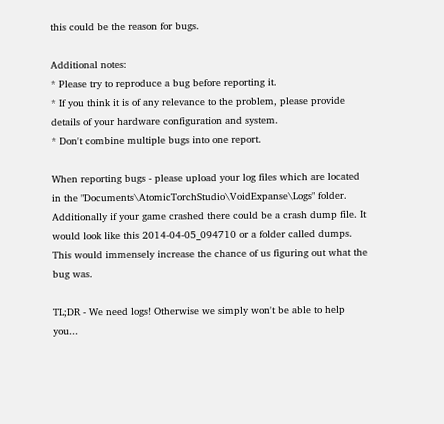this could be the reason for bugs.

Additional notes:
* Please try to reproduce a bug before reporting it.
* If you think it is of any relevance to the problem, please provide details of your hardware configuration and system.
* Don't combine multiple bugs into one report.

When reporting bugs - please upload your log files which are located in the "Documents\AtomicTorchStudio\VoidExpanse\Logs" folder.
Additionally if your game crashed there could be a crash dump file. It would look like this 2014-04-05_094710 or a folder called dumps.
This would immensely increase the chance of us figuring out what the bug was.

TL;DR - We need logs! Otherwise we simply won't be able to help you...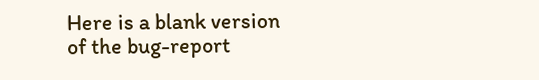Here is a blank version of the bug-report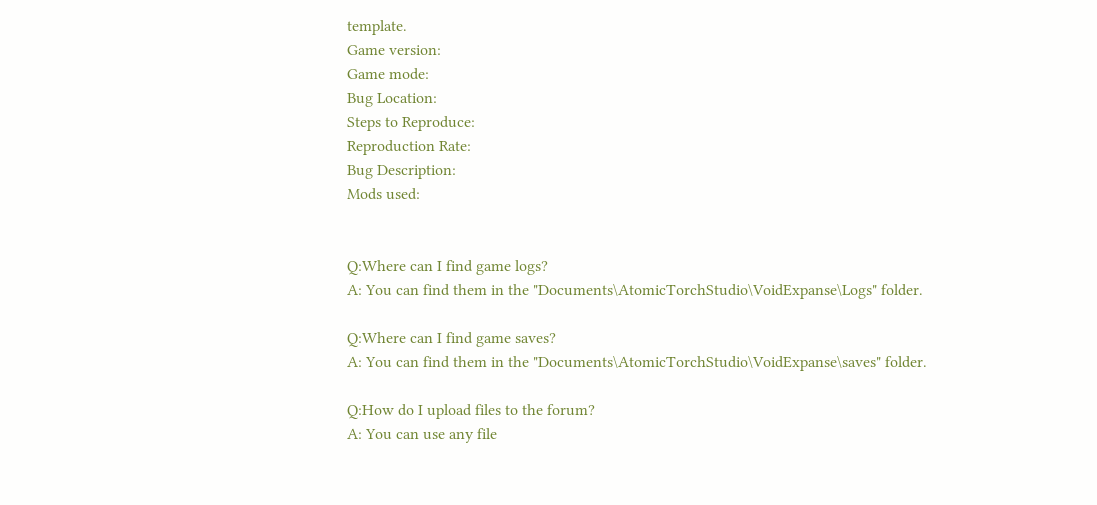template.
Game version:
Game mode:
Bug Location:
Steps to Reproduce:
Reproduction Rate:
Bug Description:
Mods used:


Q:Where can I find game logs?
A: You can find them in the "Documents\AtomicTorchStudio\VoidExpanse\Logs" folder.

Q:Where can I find game saves?
A: You can find them in the "Documents\AtomicTorchStudio\VoidExpanse\saves" folder.

Q:How do I upload files to the forum?
A: You can use any file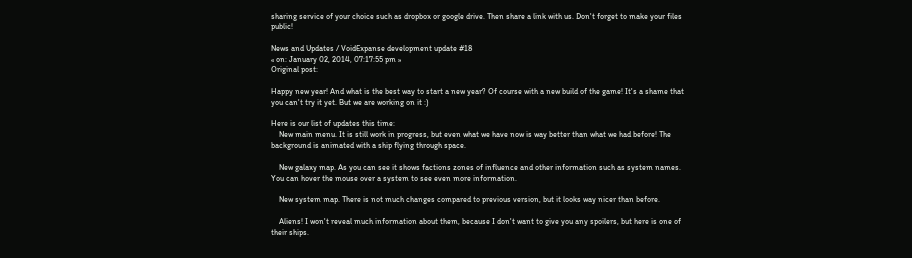sharing service of your choice such as dropbox or google drive. Then share a link with us. Don't forget to make your files public!

News and Updates / VoidExpanse development update #18
« on: January 02, 2014, 07:17:55 pm »
Original post:

Happy new year! And what is the best way to start a new year? Of course with a new build of the game! It's a shame that you can't try it yet. But we are working on it :)

Here is our list of updates this time:
    New main menu. It is still work in progress, but even what we have now is way better than what we had before! The background is animated with a ship flying through space.

    New galaxy map. As you can see it shows factions zones of influence and other information such as system names. You can hover the mouse over a system to see even more information.

    New system map. There is not much changes compared to previous version, but it looks way nicer than before.

    Aliens! I won't reveal much information about them, because I don't want to give you any spoilers, but here is one of their ships.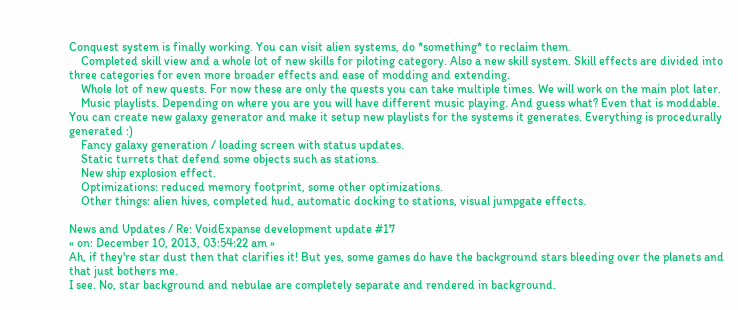Conquest system is finally working. You can visit alien systems, do *something* to reclaim them.
    Completed skill view and a whole lot of new skills for piloting category. Also a new skill system. Skill effects are divided into three categories for even more broader effects and ease of modding and extending.
    Whole lot of new quests. For now these are only the quests you can take multiple times. We will work on the main plot later.
    Music playlists. Depending on where you are you will have different music playing. And guess what? Even that is moddable. You can create new galaxy generator and make it setup new playlists for the systems it generates. Everything is procedurally generated :)
    Fancy galaxy generation / loading screen with status updates.
    Static turrets that defend some objects such as stations.
    New ship explosion effect.
    Optimizations: reduced memory footprint, some other optimizations.
    Other things: alien hives, completed hud, automatic docking to stations, visual jumpgate effects.

News and Updates / Re: VoidExpanse development update #17
« on: December 10, 2013, 03:54:22 am »
Ah, if they're star dust then that clarifies it! But yes, some games do have the background stars bleeding over the planets and that just bothers me.
I see. No, star background and nebulae are completely separate and rendered in background.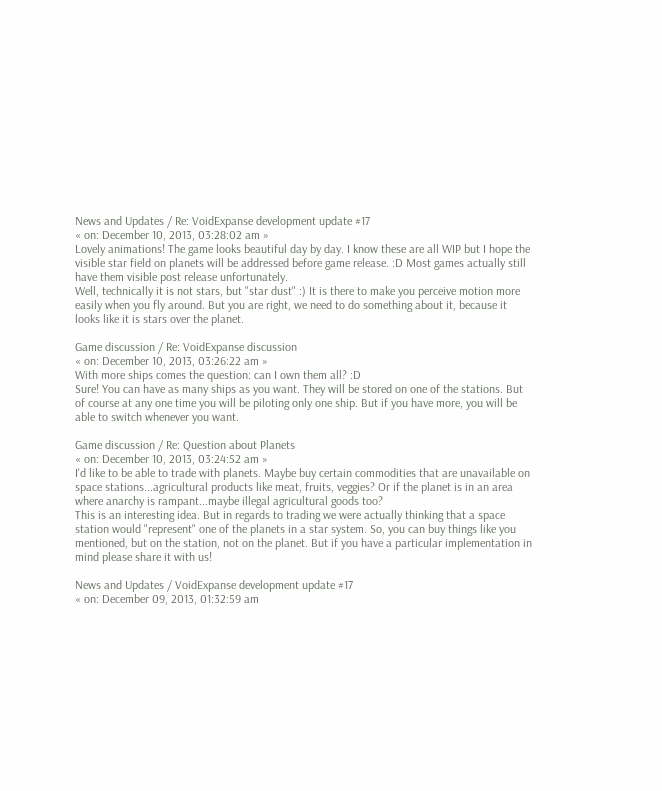News and Updates / Re: VoidExpanse development update #17
« on: December 10, 2013, 03:28:02 am »
Lovely animations! The game looks beautiful day by day. I know these are all WIP but I hope the visible star field on planets will be addressed before game release. :D Most games actually still have them visible post release unfortunately.
Well, technically it is not stars, but "star dust" :) It is there to make you perceive motion more easily when you fly around. But you are right, we need to do something about it, because it looks like it is stars over the planet.

Game discussion / Re: VoidExpanse discussion
« on: December 10, 2013, 03:26:22 am »
With more ships comes the question: can I own them all? :D
Sure! You can have as many ships as you want. They will be stored on one of the stations. But of course at any one time you will be piloting only one ship. But if you have more, you will be able to switch whenever you want.

Game discussion / Re: Question about Planets
« on: December 10, 2013, 03:24:52 am »
I'd like to be able to trade with planets. Maybe buy certain commodities that are unavailable on space stations...agricultural products like meat, fruits, veggies? Or if the planet is in an area where anarchy is rampant...maybe illegal agricultural goods too?
This is an interesting idea. But in regards to trading we were actually thinking that a space station would "represent" one of the planets in a star system. So, you can buy things like you mentioned, but on the station, not on the planet. But if you have a particular implementation in mind please share it with us!

News and Updates / VoidExpanse development update #17
« on: December 09, 2013, 01:32:59 am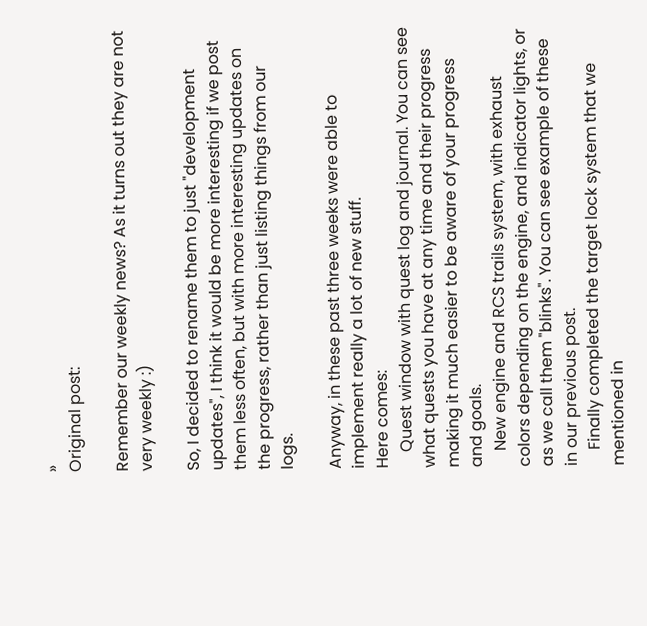»
Original post:

Remember our weekly news? As it turns out they are not very weekly :)

So, I decided to rename them to just "development updates", I think it would be more interesting if we post them less often, but with more interesting updates on the progress, rather than just listing things from our logs.

Anyway, in these past three weeks were able to implement really a lot of new stuff.
Here comes:
    Quest window with quest log and journal. You can see what quests you have at any time and their progress making it much easier to be aware of your progress and goals.
    New engine and RCS trails system, with exhaust colors depending on the engine, and indicator lights, or as we call them "blinks". You can see example of these in our previous post.
    Finally completed the target lock system that we mentioned in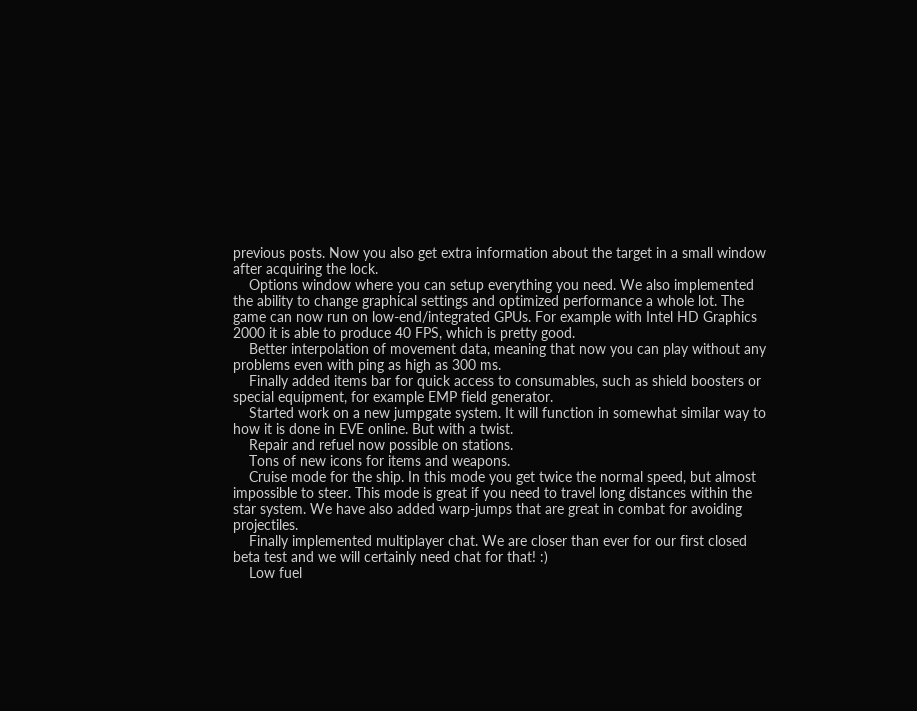previous posts. Now you also get extra information about the target in a small window after acquiring the lock.
    Options window where you can setup everything you need. We also implemented the ability to change graphical settings and optimized performance a whole lot. The game can now run on low-end/integrated GPUs. For example with Intel HD Graphics 2000 it is able to produce 40 FPS, which is pretty good.
    Better interpolation of movement data, meaning that now you can play without any problems even with ping as high as 300 ms.
    Finally added items bar for quick access to consumables, such as shield boosters or special equipment, for example EMP field generator.
    Started work on a new jumpgate system. It will function in somewhat similar way to how it is done in EVE online. But with a twist.
    Repair and refuel now possible on stations.
    Tons of new icons for items and weapons.
    Cruise mode for the ship. In this mode you get twice the normal speed, but almost impossible to steer. This mode is great if you need to travel long distances within the star system. We have also added warp-jumps that are great in combat for avoiding projectiles.
    Finally implemented multiplayer chat. We are closer than ever for our first closed beta test and we will certainly need chat for that! :)
    Low fuel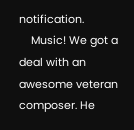notification.
    Music! We got a deal with an awesome veteran composer. He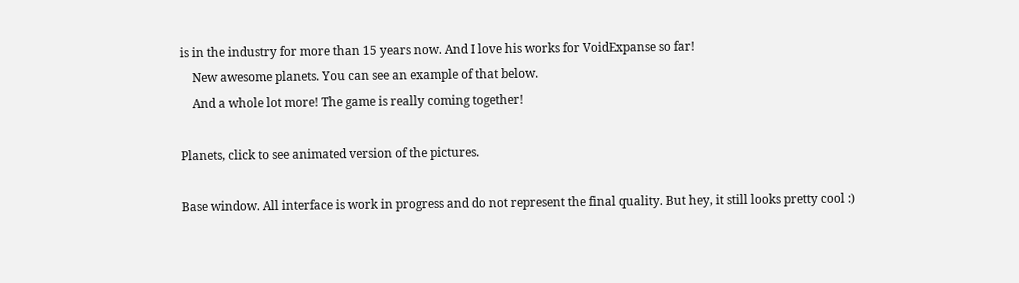is in the industry for more than 15 years now. And I love his works for VoidExpanse so far!
    New awesome planets. You can see an example of that below.
    And a whole lot more! The game is really coming together!

Planets, click to see animated version of the pictures.

Base window. All interface is work in progress and do not represent the final quality. But hey, it still looks pretty cool :)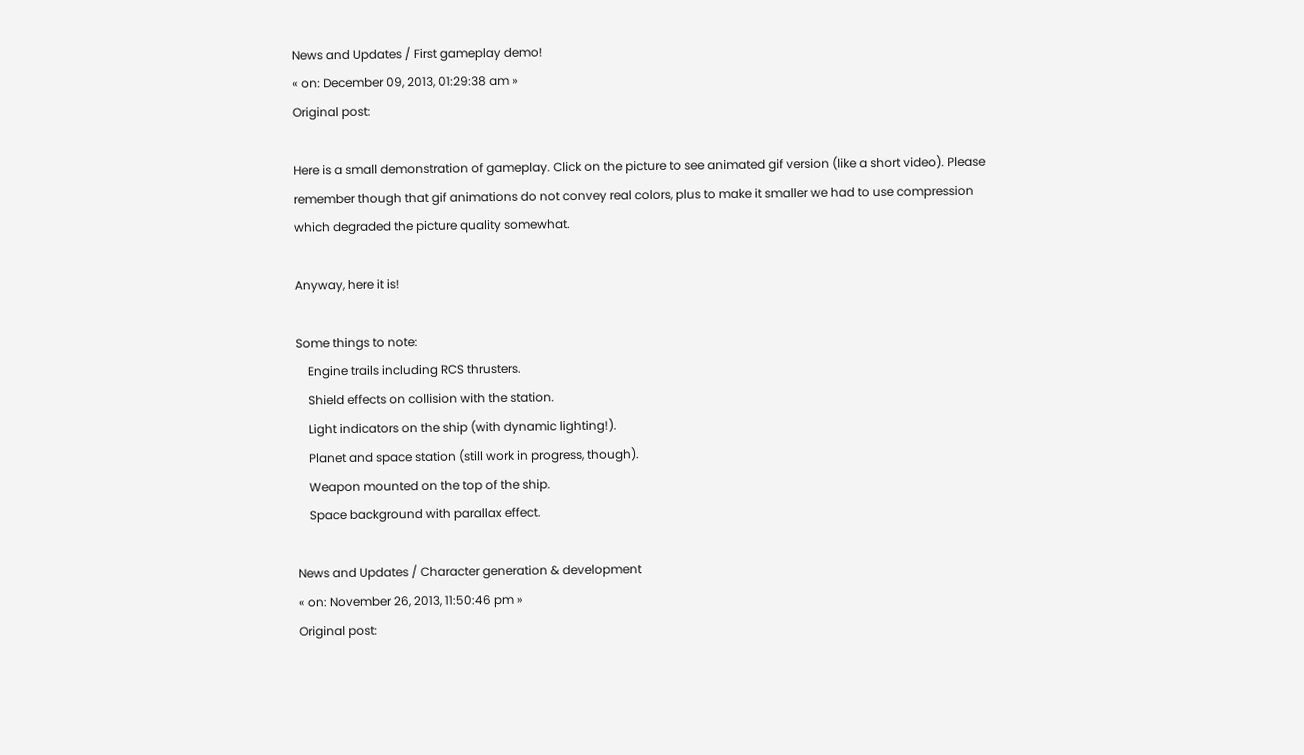News and Updates / First gameplay demo!
« on: December 09, 2013, 01:29:38 am »
Original post:

Here is a small demonstration of gameplay. Click on the picture to see animated gif version (like a short video). Please remember though that gif animations do not convey real colors, plus to make it smaller we had to use compression which degraded the picture quality somewhat.

Anyway, here it is!

Some things to note:
    Engine trails including RCS thrusters.
    Shield effects on collision with the station.
    Light indicators on the ship (with dynamic lighting!).
    Planet and space station (still work in progress, though).
    Weapon mounted on the top of the ship.
    Space background with parallax effect.

News and Updates / Character generation & development
« on: November 26, 2013, 11:50:46 pm »
Original post: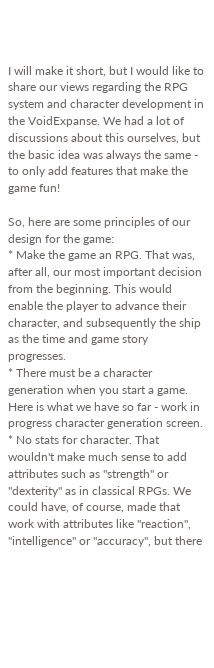I will make it short, but I would like to share our views regarding the RPG system and character development in the VoidExpanse. We had a lot of discussions about this ourselves, but the basic idea was always the same - to only add features that make the game fun!

So, here are some principles of our design for the game:
* Make the game an RPG. That was, after all, our most important decision from the beginning. This would enable the player to advance their character, and subsequently the ship as the time and game story progresses.
* There must be a character generation when you start a game. Here is what we have so far - work in progress character generation screen.
* No stats for character. That wouldn't make much sense to add attributes such as "strength" or "dexterity" as in classical RPGs. We could have, of course, made that work with attributes like "reaction", "intelligence" or "accuracy", but there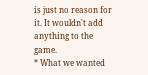is just no reason for it. It wouldn't add anything to the game.
* What we wanted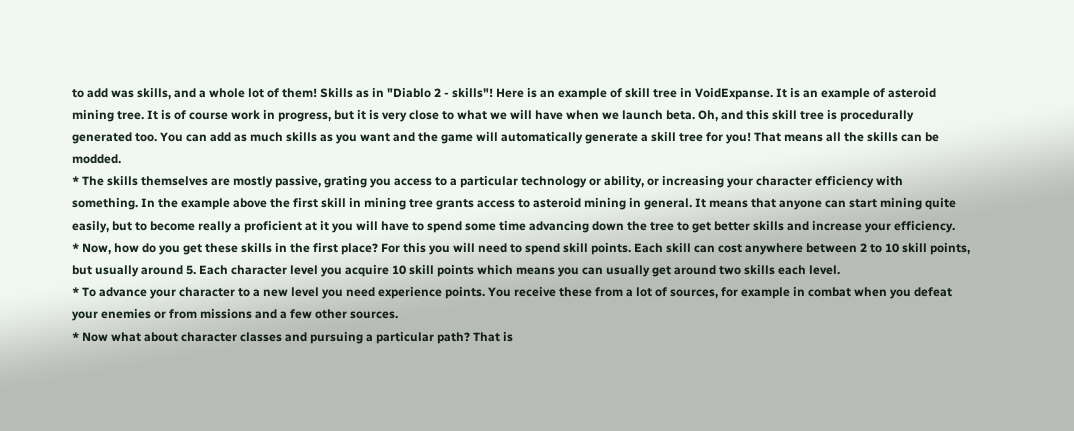to add was skills, and a whole lot of them! Skills as in "Diablo 2 - skills"! Here is an example of skill tree in VoidExpanse. It is an example of asteroid mining tree. It is of course work in progress, but it is very close to what we will have when we launch beta. Oh, and this skill tree is procedurally generated too. You can add as much skills as you want and the game will automatically generate a skill tree for you! That means all the skills can be modded.
* The skills themselves are mostly passive, grating you access to a particular technology or ability, or increasing your character efficiency with something. In the example above the first skill in mining tree grants access to asteroid mining in general. It means that anyone can start mining quite easily, but to become really a proficient at it you will have to spend some time advancing down the tree to get better skills and increase your efficiency.
* Now, how do you get these skills in the first place? For this you will need to spend skill points. Each skill can cost anywhere between 2 to 10 skill points, but usually around 5. Each character level you acquire 10 skill points which means you can usually get around two skills each level.
* To advance your character to a new level you need experience points. You receive these from a lot of sources, for example in combat when you defeat your enemies or from missions and a few other sources.
* Now what about character classes and pursuing a particular path? That is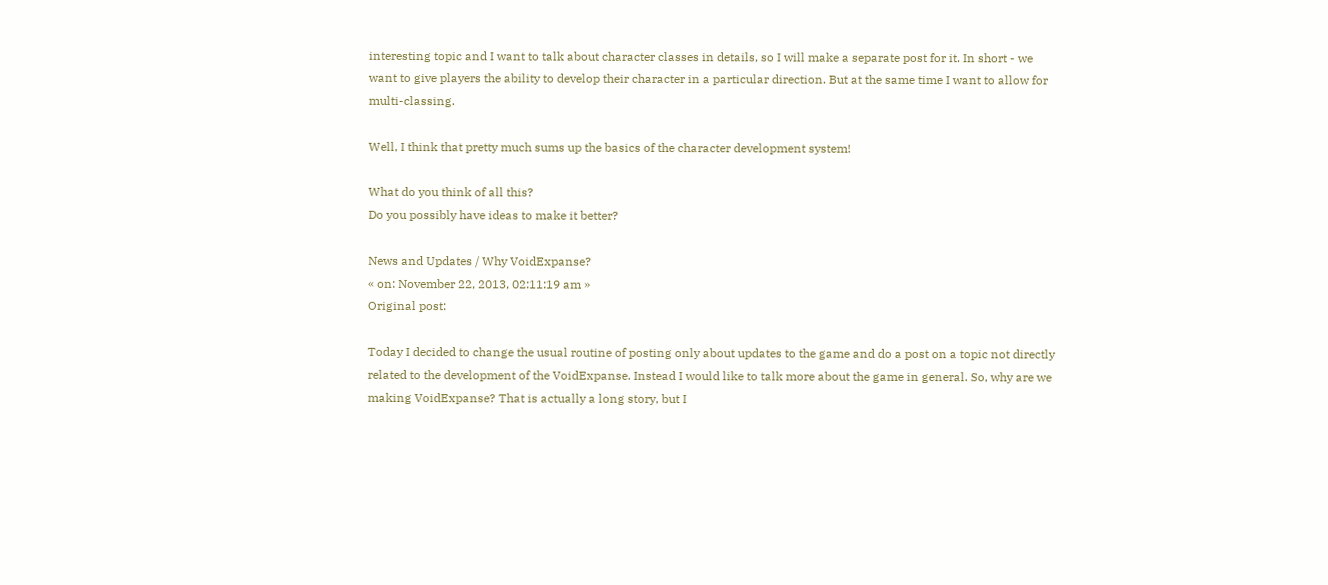interesting topic and I want to talk about character classes in details, so I will make a separate post for it. In short - we want to give players the ability to develop their character in a particular direction. But at the same time I want to allow for multi-classing.

Well, I think that pretty much sums up the basics of the character development system!

What do you think of all this?
Do you possibly have ideas to make it better?

News and Updates / Why VoidExpanse?
« on: November 22, 2013, 02:11:19 am »
Original post:

Today I decided to change the usual routine of posting only about updates to the game and do a post on a topic not directly related to the development of the VoidExpanse. Instead I would like to talk more about the game in general. So, why are we making VoidExpanse? That is actually a long story, but I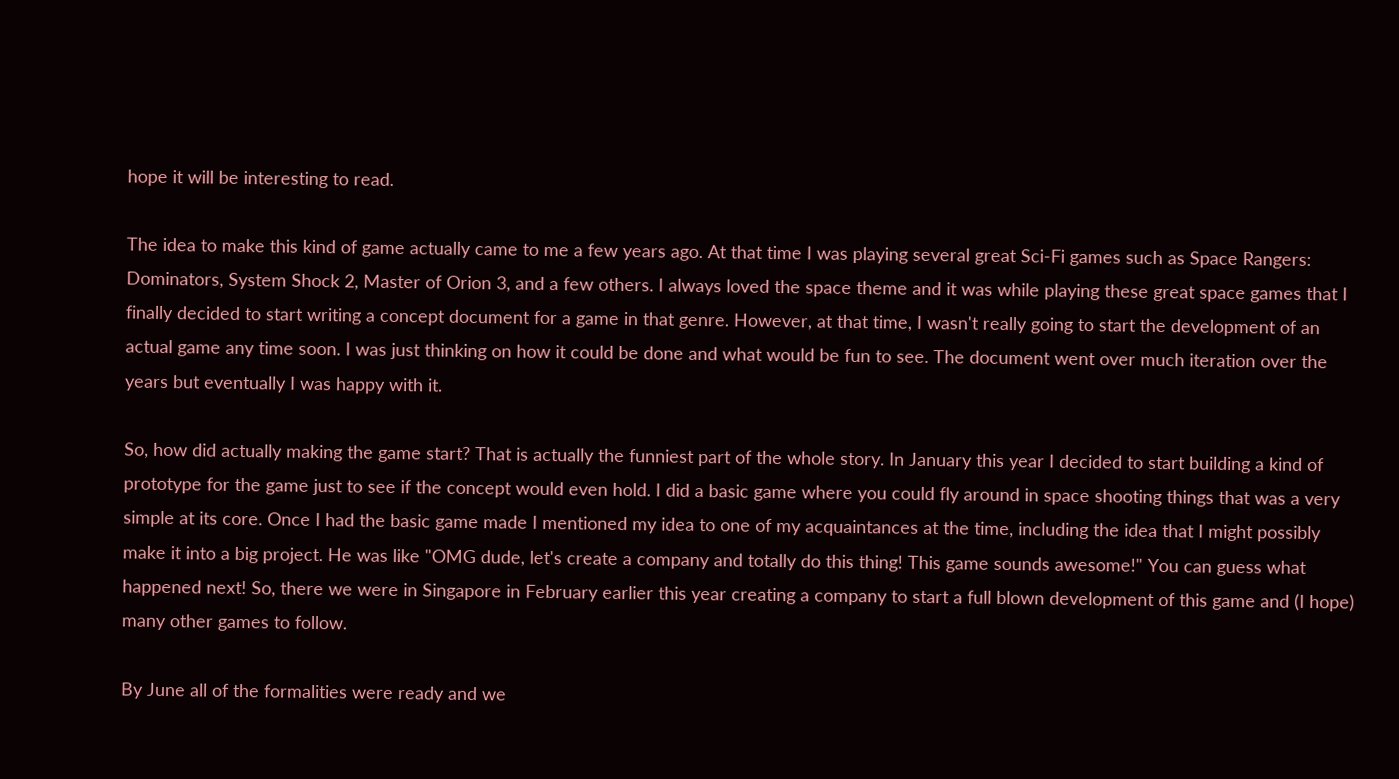hope it will be interesting to read.

The idea to make this kind of game actually came to me a few years ago. At that time I was playing several great Sci-Fi games such as Space Rangers: Dominators, System Shock 2, Master of Orion 3, and a few others. I always loved the space theme and it was while playing these great space games that I finally decided to start writing a concept document for a game in that genre. However, at that time, I wasn't really going to start the development of an actual game any time soon. I was just thinking on how it could be done and what would be fun to see. The document went over much iteration over the years but eventually I was happy with it.

So, how did actually making the game start? That is actually the funniest part of the whole story. In January this year I decided to start building a kind of prototype for the game just to see if the concept would even hold. I did a basic game where you could fly around in space shooting things that was a very simple at its core. Once I had the basic game made I mentioned my idea to one of my acquaintances at the time, including the idea that I might possibly make it into a big project. He was like "OMG dude, let's create a company and totally do this thing! This game sounds awesome!" You can guess what happened next! So, there we were in Singapore in February earlier this year creating a company to start a full blown development of this game and (I hope) many other games to follow.

By June all of the formalities were ready and we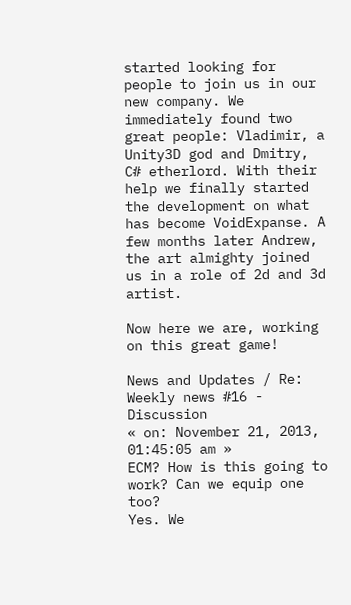started looking for people to join us in our new company. We immediately found two great people: Vladimir, a Unity3D god and Dmitry, C# etherlord. With their help we finally started the development on what has become VoidExpanse. A few months later Andrew, the art almighty joined us in a role of 2d and 3d artist.

Now here we are, working on this great game!

News and Updates / Re: Weekly news #16 - Discussion
« on: November 21, 2013, 01:45:05 am »
ECM? How is this going to work? Can we equip one too?
Yes. We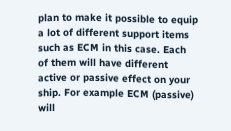plan to make it possible to equip a lot of different support items such as ECM in this case. Each of them will have different active or passive effect on your ship. For example ECM (passive) will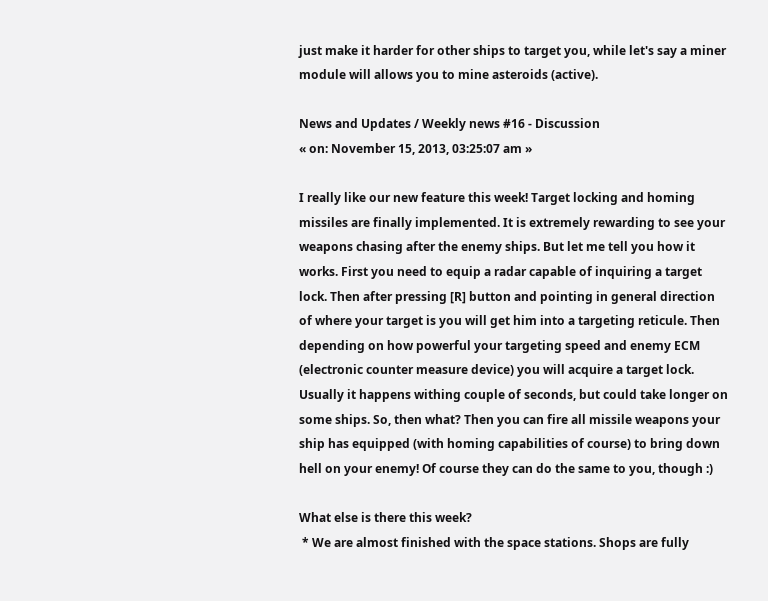just make it harder for other ships to target you, while let's say a miner module will allows you to mine asteroids (active).

News and Updates / Weekly news #16 - Discussion
« on: November 15, 2013, 03:25:07 am »

I really like our new feature this week! Target locking and homing missiles are finally implemented. It is extremely rewarding to see your weapons chasing after the enemy ships. But let me tell you how it works. First you need to equip a radar capable of inquiring a target lock. Then after pressing [R] button and pointing in general direction of where your target is you will get him into a targeting reticule. Then depending on how powerful your targeting speed and enemy ECM (electronic counter measure device) you will acquire a target lock. Usually it happens withing couple of seconds, but could take longer on some ships. So, then what? Then you can fire all missile weapons your ship has equipped (with homing capabilities of course) to bring down hell on your enemy! Of course they can do the same to you, though :)

What else is there this week?
 * We are almost finished with the space stations. Shops are fully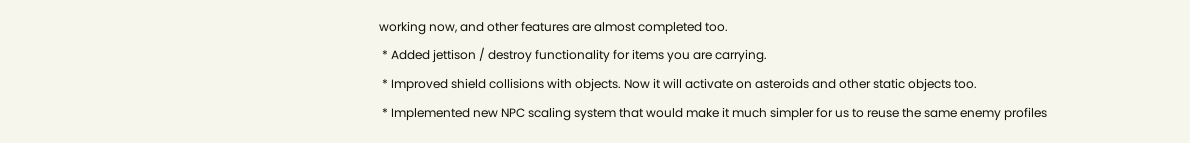working now, and other features are almost completed too.
 * Added jettison / destroy functionality for items you are carrying.
 * Improved shield collisions with objects. Now it will activate on asteroids and other static objects too.
 * Implemented new NPC scaling system that would make it much simpler for us to reuse the same enemy profiles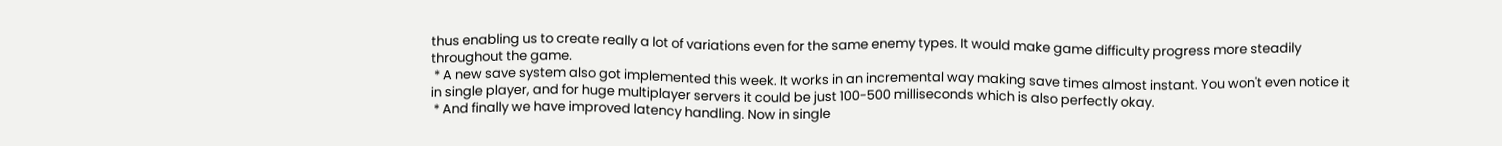thus enabling us to create really a lot of variations even for the same enemy types. It would make game difficulty progress more steadily throughout the game.
 * A new save system also got implemented this week. It works in an incremental way making save times almost instant. You won't even notice it in single player, and for huge multiplayer servers it could be just 100-500 milliseconds which is also perfectly okay.
 * And finally we have improved latency handling. Now in single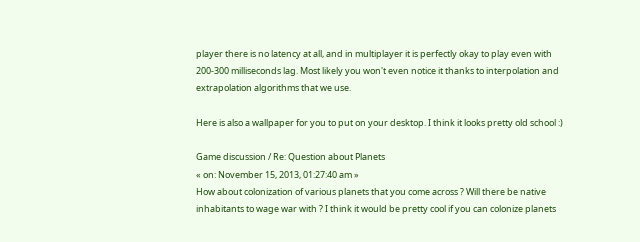player there is no latency at all, and in multiplayer it is perfectly okay to play even with 200-300 milliseconds lag. Most likely you won't even notice it thanks to interpolation and extrapolation algorithms that we use.

Here is also a wallpaper for you to put on your desktop. I think it looks pretty old school :)

Game discussion / Re: Question about Planets
« on: November 15, 2013, 01:27:40 am »
How about colonization of various planets that you come across ? Will there be native inhabitants to wage war with ? I think it would be pretty cool if you can colonize planets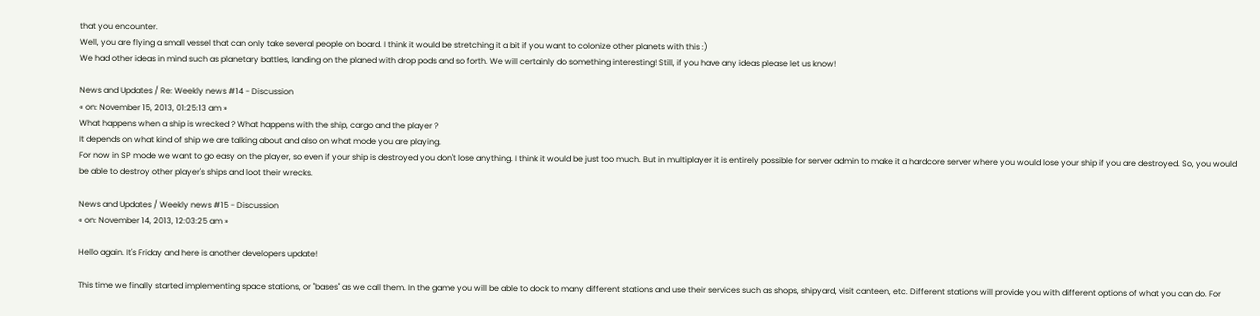that you encounter.
Well, you are flying a small vessel that can only take several people on board. I think it would be stretching it a bit if you want to colonize other planets with this :)
We had other ideas in mind such as planetary battles, landing on the planed with drop pods and so forth. We will certainly do something interesting! Still, if you have any ideas please let us know!

News and Updates / Re: Weekly news #14 - Discussion
« on: November 15, 2013, 01:25:13 am »
What happens when a ship is wrecked ? What happens with the ship, cargo and the player ?
It depends on what kind of ship we are talking about and also on what mode you are playing.
For now in SP mode we want to go easy on the player, so even if your ship is destroyed you don't lose anything. I think it would be just too much. But in multiplayer it is entirely possible for server admin to make it a hardcore server where you would lose your ship if you are destroyed. So, you would be able to destroy other player's ships and loot their wrecks.

News and Updates / Weekly news #15 - Discussion
« on: November 14, 2013, 12:03:25 am »

Hello again. It's Friday and here is another developers update!

This time we finally started implementing space stations, or "bases" as we call them. In the game you will be able to dock to many different stations and use their services such as shops, shipyard, visit canteen, etc. Different stations will provide you with different options of what you can do. For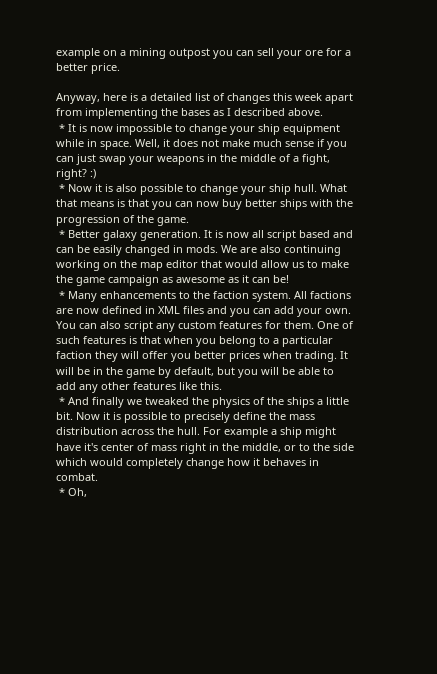example on a mining outpost you can sell your ore for a better price.

Anyway, here is a detailed list of changes this week apart from implementing the bases as I described above.
 * It is now impossible to change your ship equipment while in space. Well, it does not make much sense if you can just swap your weapons in the middle of a fight, right? :)
 * Now it is also possible to change your ship hull. What that means is that you can now buy better ships with the progression of the game.
 * Better galaxy generation. It is now all script based and can be easily changed in mods. We are also continuing working on the map editor that would allow us to make the game campaign as awesome as it can be!
 * Many enhancements to the faction system. All factions are now defined in XML files and you can add your own. You can also script any custom features for them. One of such features is that when you belong to a particular faction they will offer you better prices when trading. It will be in the game by default, but you will be able to add any other features like this.
 * And finally we tweaked the physics of the ships a little bit. Now it is possible to precisely define the mass distribution across the hull. For example a ship might have it's center of mass right in the middle, or to the side which would completely change how it behaves in combat.
 * Oh,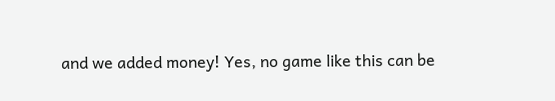and we added money! Yes, no game like this can be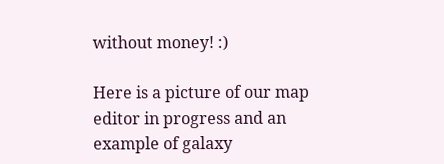without money! :)

Here is a picture of our map editor in progress and an example of galaxy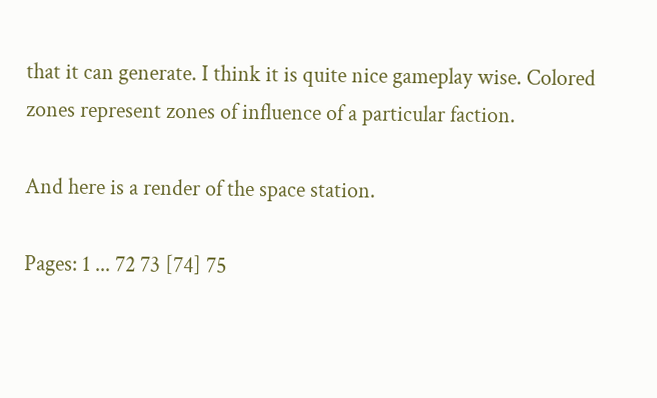that it can generate. I think it is quite nice gameplay wise. Colored zones represent zones of influence of a particular faction.

And here is a render of the space station.

Pages: 1 ... 72 73 [74] 75